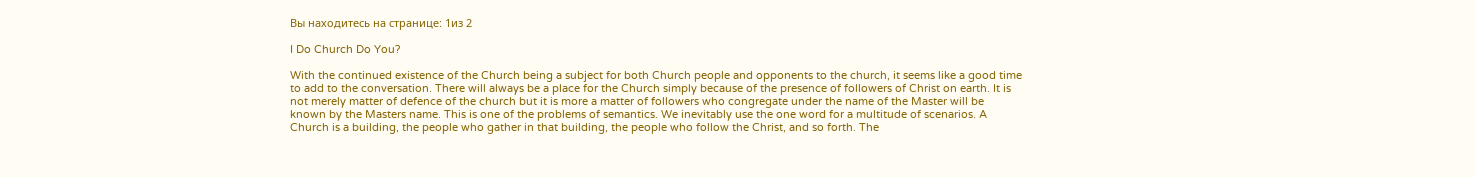Вы находитесь на странице: 1из 2

I Do Church Do You?

With the continued existence of the Church being a subject for both Church people and opponents to the church, it seems like a good time to add to the conversation. There will always be a place for the Church simply because of the presence of followers of Christ on earth. It is not merely matter of defence of the church but it is more a matter of followers who congregate under the name of the Master will be known by the Masters name. This is one of the problems of semantics. We inevitably use the one word for a multitude of scenarios. A Church is a building, the people who gather in that building, the people who follow the Christ, and so forth. The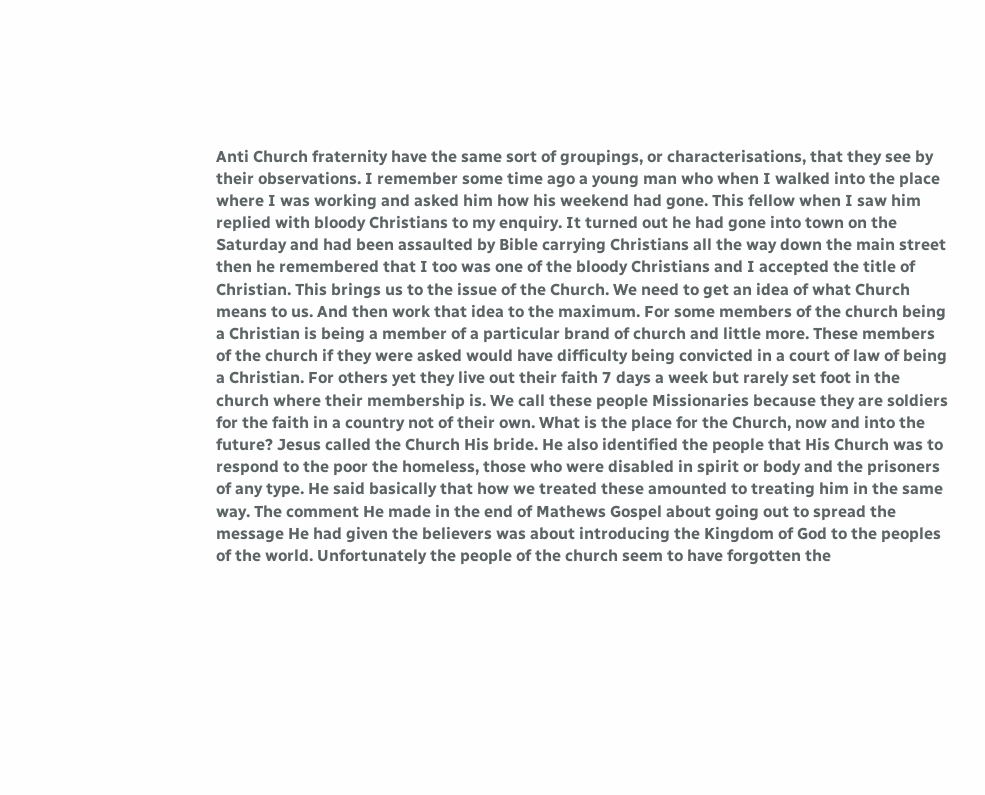Anti Church fraternity have the same sort of groupings, or characterisations, that they see by their observations. I remember some time ago a young man who when I walked into the place where I was working and asked him how his weekend had gone. This fellow when I saw him replied with bloody Christians to my enquiry. It turned out he had gone into town on the Saturday and had been assaulted by Bible carrying Christians all the way down the main street then he remembered that I too was one of the bloody Christians and I accepted the title of Christian. This brings us to the issue of the Church. We need to get an idea of what Church means to us. And then work that idea to the maximum. For some members of the church being a Christian is being a member of a particular brand of church and little more. These members of the church if they were asked would have difficulty being convicted in a court of law of being a Christian. For others yet they live out their faith 7 days a week but rarely set foot in the church where their membership is. We call these people Missionaries because they are soldiers for the faith in a country not of their own. What is the place for the Church, now and into the future? Jesus called the Church His bride. He also identified the people that His Church was to respond to the poor the homeless, those who were disabled in spirit or body and the prisoners of any type. He said basically that how we treated these amounted to treating him in the same way. The comment He made in the end of Mathews Gospel about going out to spread the message He had given the believers was about introducing the Kingdom of God to the peoples of the world. Unfortunately the people of the church seem to have forgotten the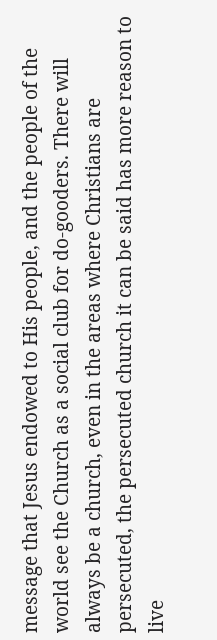message that Jesus endowed to His people, and the people of the world see the Church as a social club for do-gooders. There will always be a church, even in the areas where Christians are persecuted, the persecuted church it can be said has more reason to live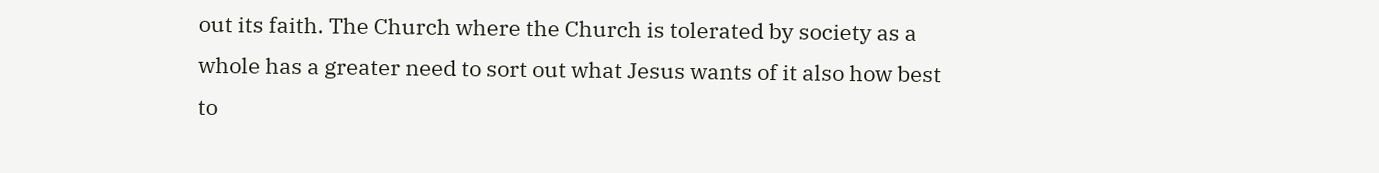out its faith. The Church where the Church is tolerated by society as a whole has a greater need to sort out what Jesus wants of it also how best to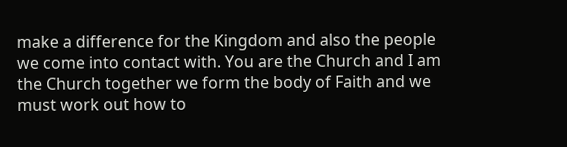make a difference for the Kingdom and also the people we come into contact with. You are the Church and I am the Church together we form the body of Faith and we must work out how to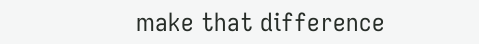make that difference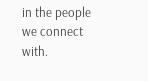in the people we connect with.